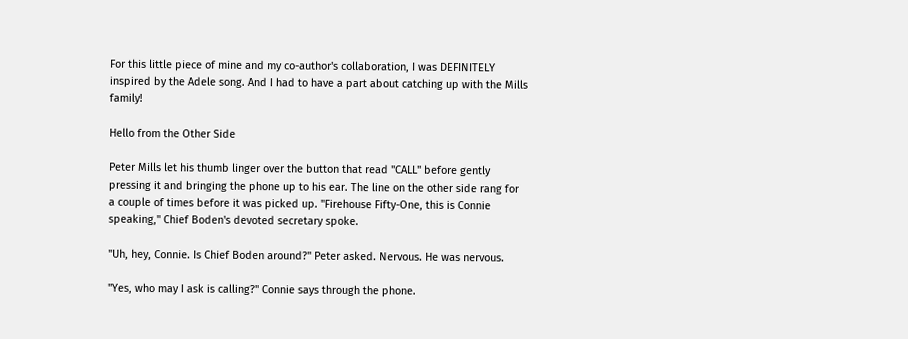For this little piece of mine and my co-author's collaboration, I was DEFINITELY inspired by the Adele song. And I had to have a part about catching up with the Mills family!

Hello from the Other Side

Peter Mills let his thumb linger over the button that read "CALL" before gently pressing it and bringing the phone up to his ear. The line on the other side rang for a couple of times before it was picked up. "Firehouse Fifty-One, this is Connie speaking," Chief Boden's devoted secretary spoke.

"Uh, hey, Connie. Is Chief Boden around?" Peter asked. Nervous. He was nervous.

"Yes, who may I ask is calling?" Connie says through the phone.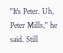"It's Peter. Uh, Peter Mills," he said. Still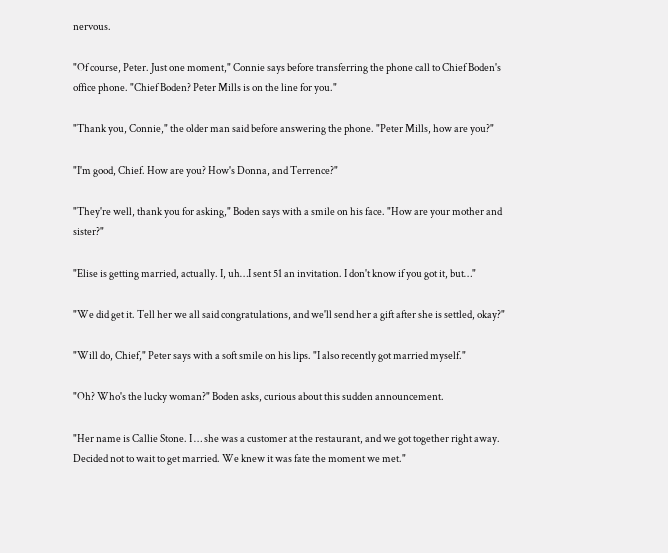nervous.

"Of course, Peter. Just one moment," Connie says before transferring the phone call to Chief Boden's office phone. "Chief Boden? Peter Mills is on the line for you."

"Thank you, Connie," the older man said before answering the phone. "Peter Mills, how are you?"

"I'm good, Chief. How are you? How's Donna, and Terrence?"

"They're well, thank you for asking," Boden says with a smile on his face. "How are your mother and sister?"

"Elise is getting married, actually. I, uh…I sent 51 an invitation. I don't know if you got it, but…"

"We did get it. Tell her we all said congratulations, and we'll send her a gift after she is settled, okay?"

"Will do, Chief," Peter says with a soft smile on his lips. "I also recently got married myself."

"Oh? Who's the lucky woman?" Boden asks, curious about this sudden announcement.

"Her name is Callie Stone. I … she was a customer at the restaurant, and we got together right away. Decided not to wait to get married. We knew it was fate the moment we met."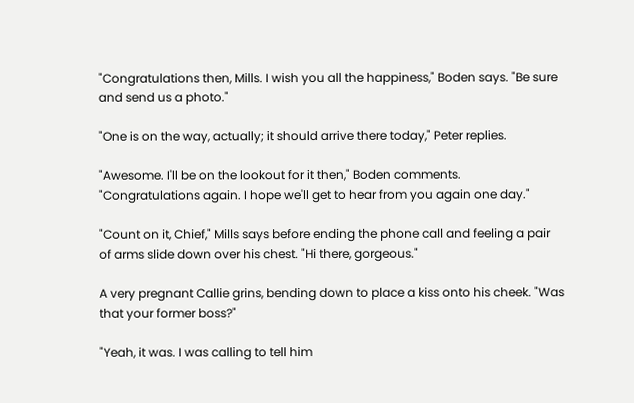"Congratulations then, Mills. I wish you all the happiness," Boden says. "Be sure and send us a photo."

"One is on the way, actually; it should arrive there today," Peter replies.

"Awesome. I'll be on the lookout for it then," Boden comments. "Congratulations again. I hope we'll get to hear from you again one day."

"Count on it, Chief," Mills says before ending the phone call and feeling a pair of arms slide down over his chest. "Hi there, gorgeous."

A very pregnant Callie grins, bending down to place a kiss onto his cheek. "Was that your former boss?"

"Yeah, it was. I was calling to tell him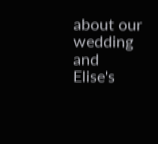about our wedding and Elise's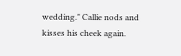wedding." Callie nods and kisses his cheek again.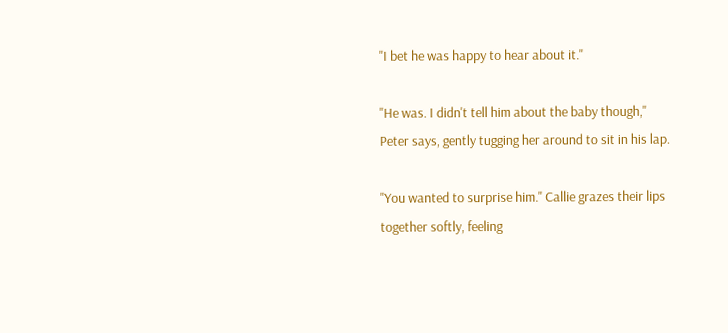"I bet he was happy to hear about it."

"He was. I didn't tell him about the baby though," Peter says, gently tugging her around to sit in his lap.

"You wanted to surprise him." Callie grazes their lips together softly, feeling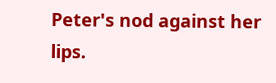Peter's nod against her lips.